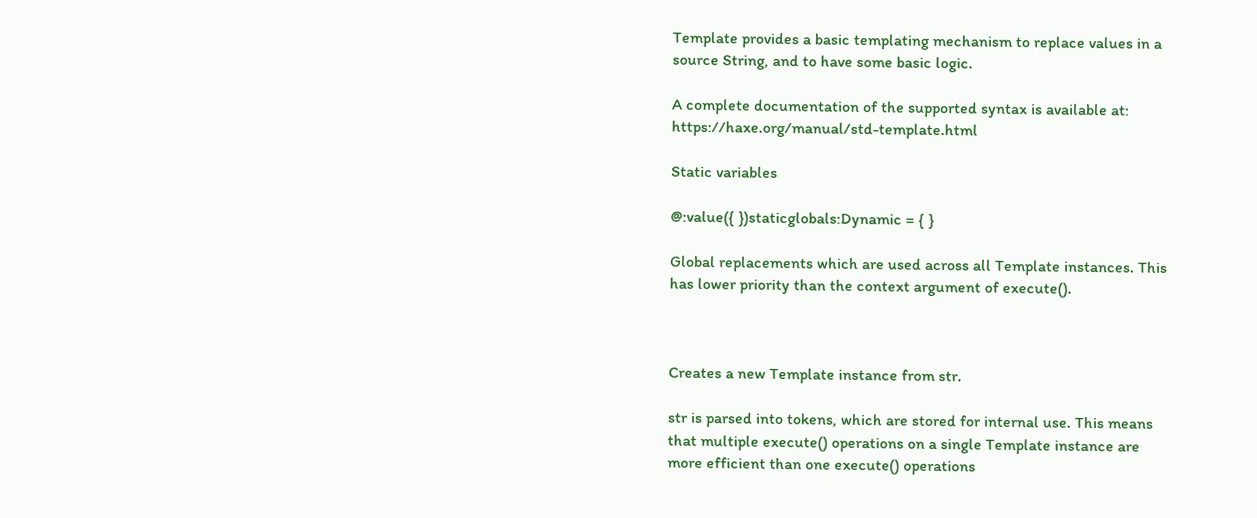Template provides a basic templating mechanism to replace values in a source String, and to have some basic logic.

A complete documentation of the supported syntax is available at: https://haxe.org/manual/std-template.html

Static variables

@:value({ })staticglobals:Dynamic = { }

Global replacements which are used across all Template instances. This has lower priority than the context argument of execute().



Creates a new Template instance from str.

str is parsed into tokens, which are stored for internal use. This means that multiple execute() operations on a single Template instance are more efficient than one execute() operations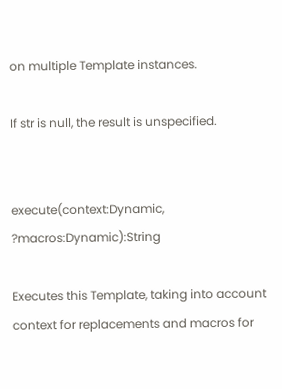on multiple Template instances.

If str is null, the result is unspecified.


execute(context:Dynamic, ?macros:Dynamic):String

Executes this Template, taking into account context for replacements and macros for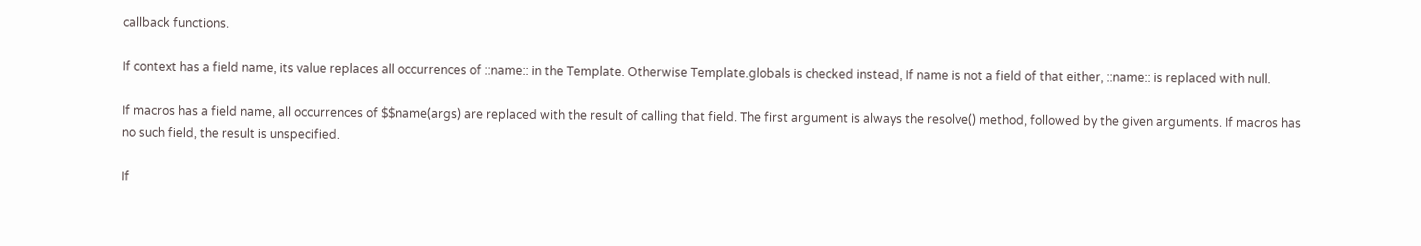callback functions.

If context has a field name, its value replaces all occurrences of ::name:: in the Template. Otherwise Template.globals is checked instead, If name is not a field of that either, ::name:: is replaced with null.

If macros has a field name, all occurrences of $$name(args) are replaced with the result of calling that field. The first argument is always the resolve() method, followed by the given arguments. If macros has no such field, the result is unspecified.

If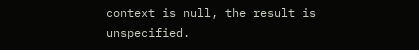context is null, the result is unspecified.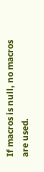If macros is null, no macros are used.